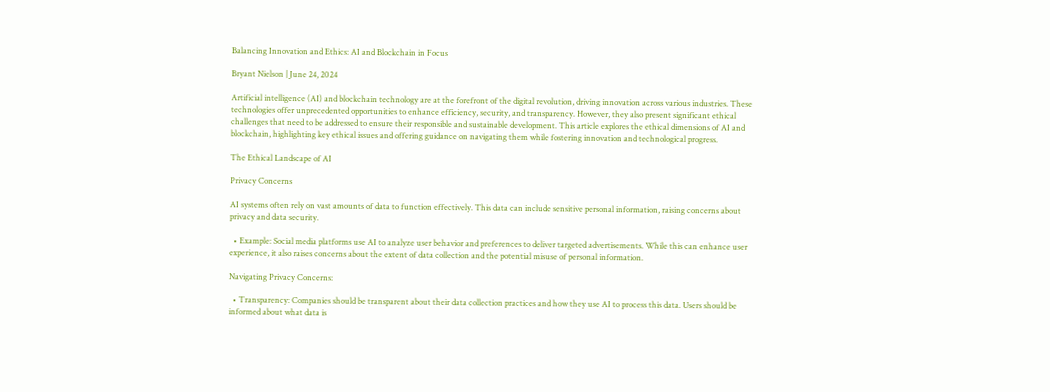Balancing Innovation and Ethics: AI and Blockchain in Focus

Bryant Nielson | June 24, 2024

Artificial intelligence (AI) and blockchain technology are at the forefront of the digital revolution, driving innovation across various industries. These technologies offer unprecedented opportunities to enhance efficiency, security, and transparency. However, they also present significant ethical challenges that need to be addressed to ensure their responsible and sustainable development. This article explores the ethical dimensions of AI and blockchain, highlighting key ethical issues and offering guidance on navigating them while fostering innovation and technological progress.

The Ethical Landscape of AI

Privacy Concerns

AI systems often rely on vast amounts of data to function effectively. This data can include sensitive personal information, raising concerns about privacy and data security.

  • Example: Social media platforms use AI to analyze user behavior and preferences to deliver targeted advertisements. While this can enhance user experience, it also raises concerns about the extent of data collection and the potential misuse of personal information.

Navigating Privacy Concerns:

  • Transparency: Companies should be transparent about their data collection practices and how they use AI to process this data. Users should be informed about what data is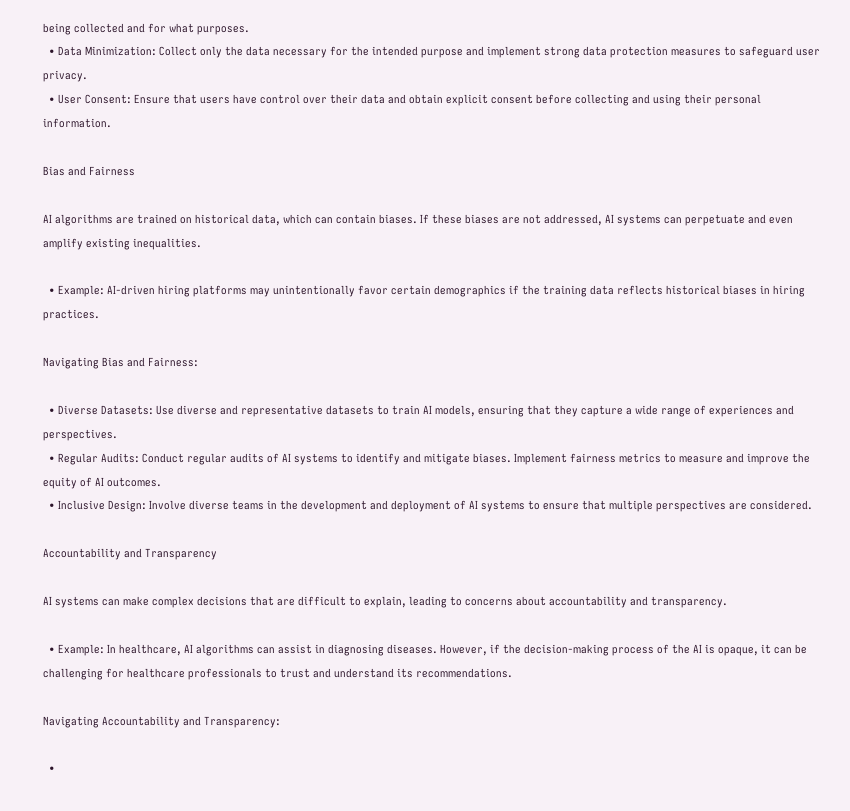being collected and for what purposes.
  • Data Minimization: Collect only the data necessary for the intended purpose and implement strong data protection measures to safeguard user privacy.
  • User Consent: Ensure that users have control over their data and obtain explicit consent before collecting and using their personal information.

Bias and Fairness

AI algorithms are trained on historical data, which can contain biases. If these biases are not addressed, AI systems can perpetuate and even amplify existing inequalities.

  • Example: AI-driven hiring platforms may unintentionally favor certain demographics if the training data reflects historical biases in hiring practices.

Navigating Bias and Fairness:

  • Diverse Datasets: Use diverse and representative datasets to train AI models, ensuring that they capture a wide range of experiences and perspectives.
  • Regular Audits: Conduct regular audits of AI systems to identify and mitigate biases. Implement fairness metrics to measure and improve the equity of AI outcomes.
  • Inclusive Design: Involve diverse teams in the development and deployment of AI systems to ensure that multiple perspectives are considered.

Accountability and Transparency

AI systems can make complex decisions that are difficult to explain, leading to concerns about accountability and transparency.

  • Example: In healthcare, AI algorithms can assist in diagnosing diseases. However, if the decision-making process of the AI is opaque, it can be challenging for healthcare professionals to trust and understand its recommendations.

Navigating Accountability and Transparency:

  •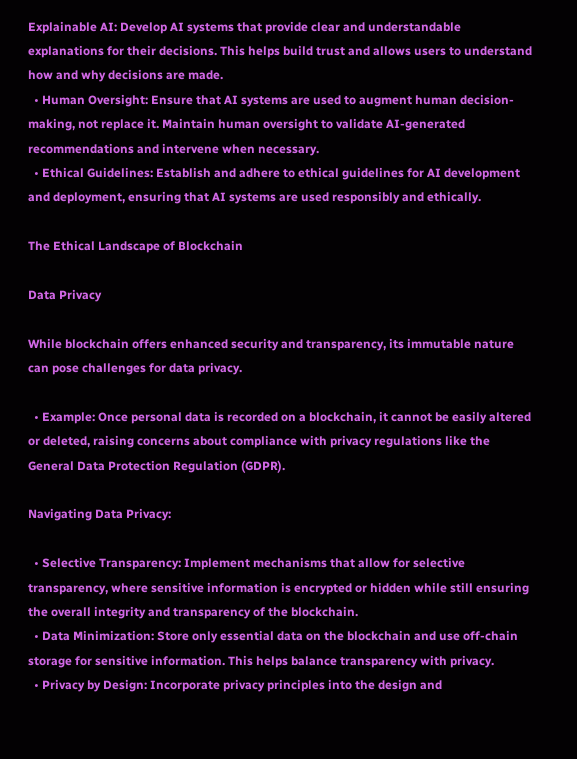Explainable AI: Develop AI systems that provide clear and understandable explanations for their decisions. This helps build trust and allows users to understand how and why decisions are made.
  • Human Oversight: Ensure that AI systems are used to augment human decision-making, not replace it. Maintain human oversight to validate AI-generated recommendations and intervene when necessary.
  • Ethical Guidelines: Establish and adhere to ethical guidelines for AI development and deployment, ensuring that AI systems are used responsibly and ethically.

The Ethical Landscape of Blockchain

Data Privacy

While blockchain offers enhanced security and transparency, its immutable nature can pose challenges for data privacy.

  • Example: Once personal data is recorded on a blockchain, it cannot be easily altered or deleted, raising concerns about compliance with privacy regulations like the General Data Protection Regulation (GDPR).

Navigating Data Privacy:

  • Selective Transparency: Implement mechanisms that allow for selective transparency, where sensitive information is encrypted or hidden while still ensuring the overall integrity and transparency of the blockchain.
  • Data Minimization: Store only essential data on the blockchain and use off-chain storage for sensitive information. This helps balance transparency with privacy.
  • Privacy by Design: Incorporate privacy principles into the design and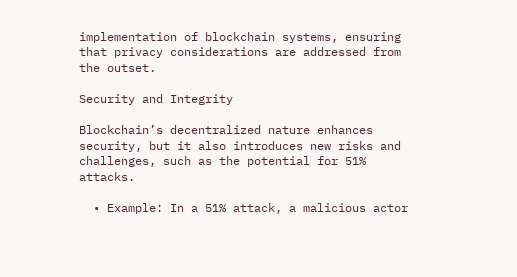implementation of blockchain systems, ensuring that privacy considerations are addressed from the outset.

Security and Integrity

Blockchain’s decentralized nature enhances security, but it also introduces new risks and challenges, such as the potential for 51% attacks.

  • Example: In a 51% attack, a malicious actor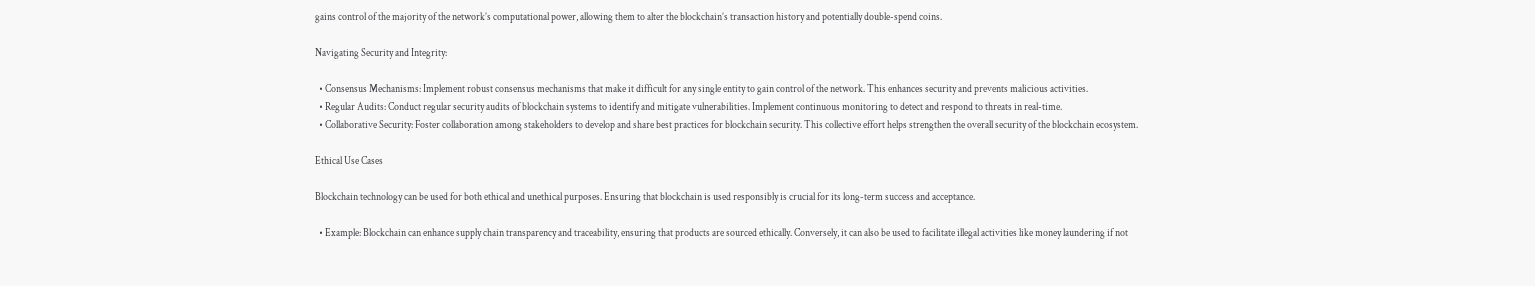gains control of the majority of the network’s computational power, allowing them to alter the blockchain’s transaction history and potentially double-spend coins.

Navigating Security and Integrity:

  • Consensus Mechanisms: Implement robust consensus mechanisms that make it difficult for any single entity to gain control of the network. This enhances security and prevents malicious activities.
  • Regular Audits: Conduct regular security audits of blockchain systems to identify and mitigate vulnerabilities. Implement continuous monitoring to detect and respond to threats in real-time.
  • Collaborative Security: Foster collaboration among stakeholders to develop and share best practices for blockchain security. This collective effort helps strengthen the overall security of the blockchain ecosystem.

Ethical Use Cases

Blockchain technology can be used for both ethical and unethical purposes. Ensuring that blockchain is used responsibly is crucial for its long-term success and acceptance.

  • Example: Blockchain can enhance supply chain transparency and traceability, ensuring that products are sourced ethically. Conversely, it can also be used to facilitate illegal activities like money laundering if not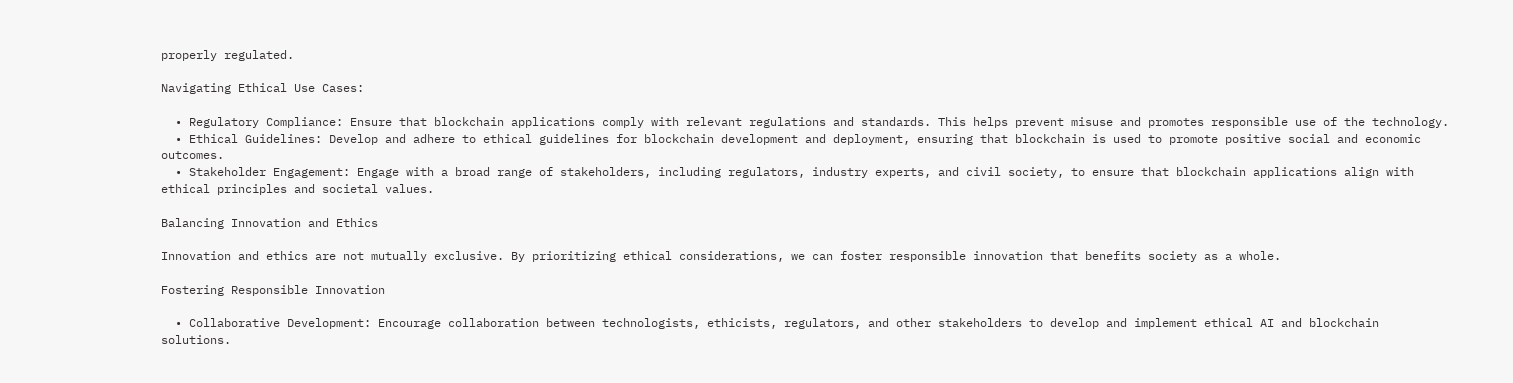properly regulated.

Navigating Ethical Use Cases:

  • Regulatory Compliance: Ensure that blockchain applications comply with relevant regulations and standards. This helps prevent misuse and promotes responsible use of the technology.
  • Ethical Guidelines: Develop and adhere to ethical guidelines for blockchain development and deployment, ensuring that blockchain is used to promote positive social and economic outcomes.
  • Stakeholder Engagement: Engage with a broad range of stakeholders, including regulators, industry experts, and civil society, to ensure that blockchain applications align with ethical principles and societal values.

Balancing Innovation and Ethics

Innovation and ethics are not mutually exclusive. By prioritizing ethical considerations, we can foster responsible innovation that benefits society as a whole.

Fostering Responsible Innovation

  • Collaborative Development: Encourage collaboration between technologists, ethicists, regulators, and other stakeholders to develop and implement ethical AI and blockchain solutions.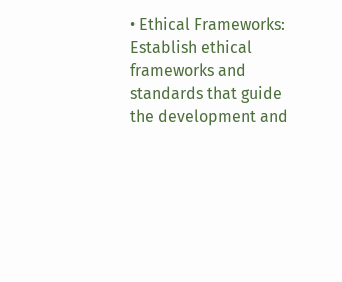• Ethical Frameworks: Establish ethical frameworks and standards that guide the development and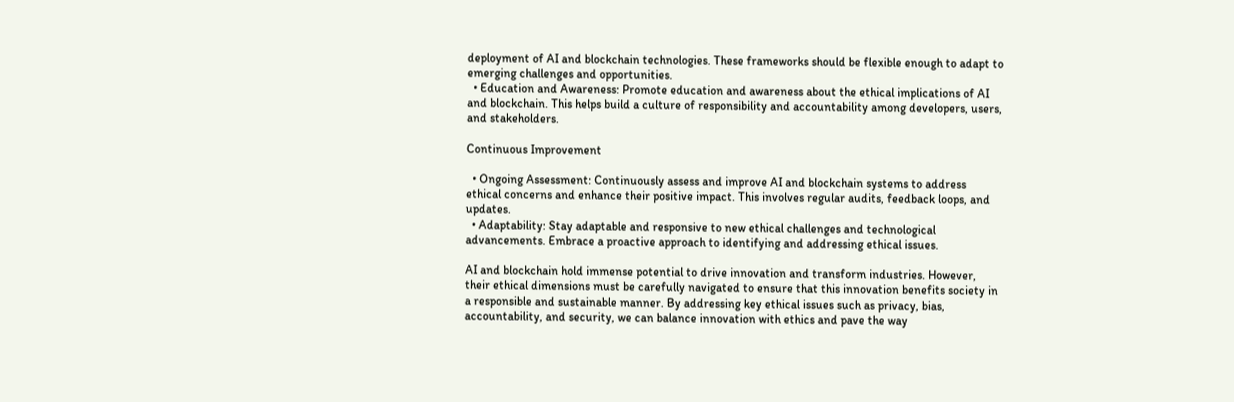deployment of AI and blockchain technologies. These frameworks should be flexible enough to adapt to emerging challenges and opportunities.
  • Education and Awareness: Promote education and awareness about the ethical implications of AI and blockchain. This helps build a culture of responsibility and accountability among developers, users, and stakeholders.

Continuous Improvement

  • Ongoing Assessment: Continuously assess and improve AI and blockchain systems to address ethical concerns and enhance their positive impact. This involves regular audits, feedback loops, and updates.
  • Adaptability: Stay adaptable and responsive to new ethical challenges and technological advancements. Embrace a proactive approach to identifying and addressing ethical issues.

AI and blockchain hold immense potential to drive innovation and transform industries. However, their ethical dimensions must be carefully navigated to ensure that this innovation benefits society in a responsible and sustainable manner. By addressing key ethical issues such as privacy, bias, accountability, and security, we can balance innovation with ethics and pave the way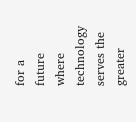for a future where technology serves the greater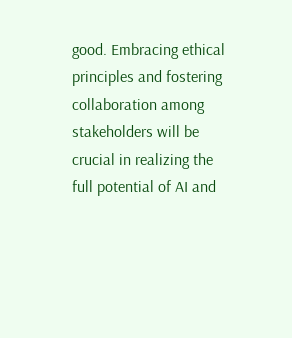good. Embracing ethical principles and fostering collaboration among stakeholders will be crucial in realizing the full potential of AI and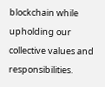blockchain while upholding our collective values and responsibilities.